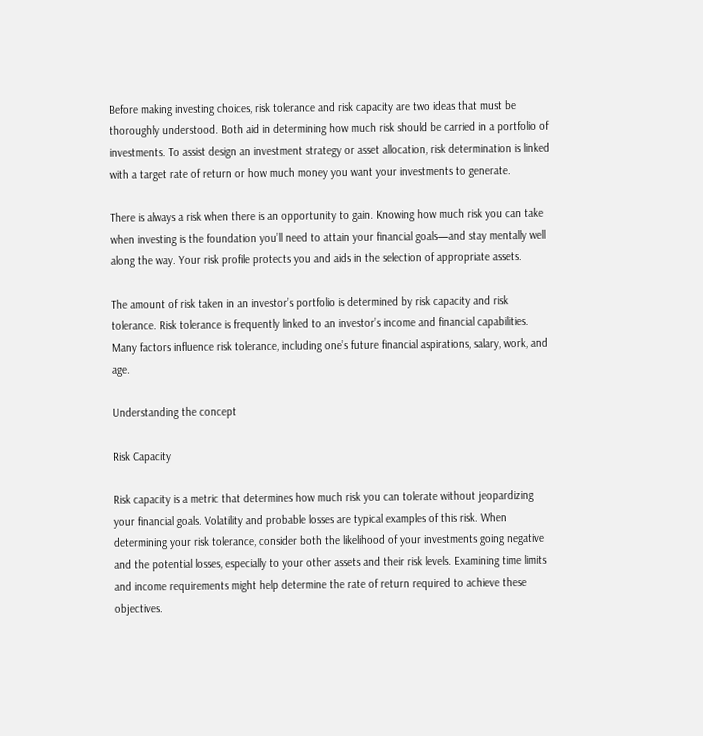Before making investing choices, risk tolerance and risk capacity are two ideas that must be thoroughly understood. Both aid in determining how much risk should be carried in a portfolio of investments. To assist design an investment strategy or asset allocation, risk determination is linked with a target rate of return or how much money you want your investments to generate.

There is always a risk when there is an opportunity to gain. Knowing how much risk you can take when investing is the foundation you’ll need to attain your financial goals—and stay mentally well along the way. Your risk profile protects you and aids in the selection of appropriate assets.

The amount of risk taken in an investor’s portfolio is determined by risk capacity and risk tolerance. Risk tolerance is frequently linked to an investor’s income and financial capabilities. Many factors influence risk tolerance, including one’s future financial aspirations, salary, work, and age.

Understanding the concept

Risk Capacity

Risk capacity is a metric that determines how much risk you can tolerate without jeopardizing your financial goals. Volatility and probable losses are typical examples of this risk. When determining your risk tolerance, consider both the likelihood of your investments going negative and the potential losses, especially to your other assets and their risk levels. Examining time limits and income requirements might help determine the rate of return required to achieve these objectives.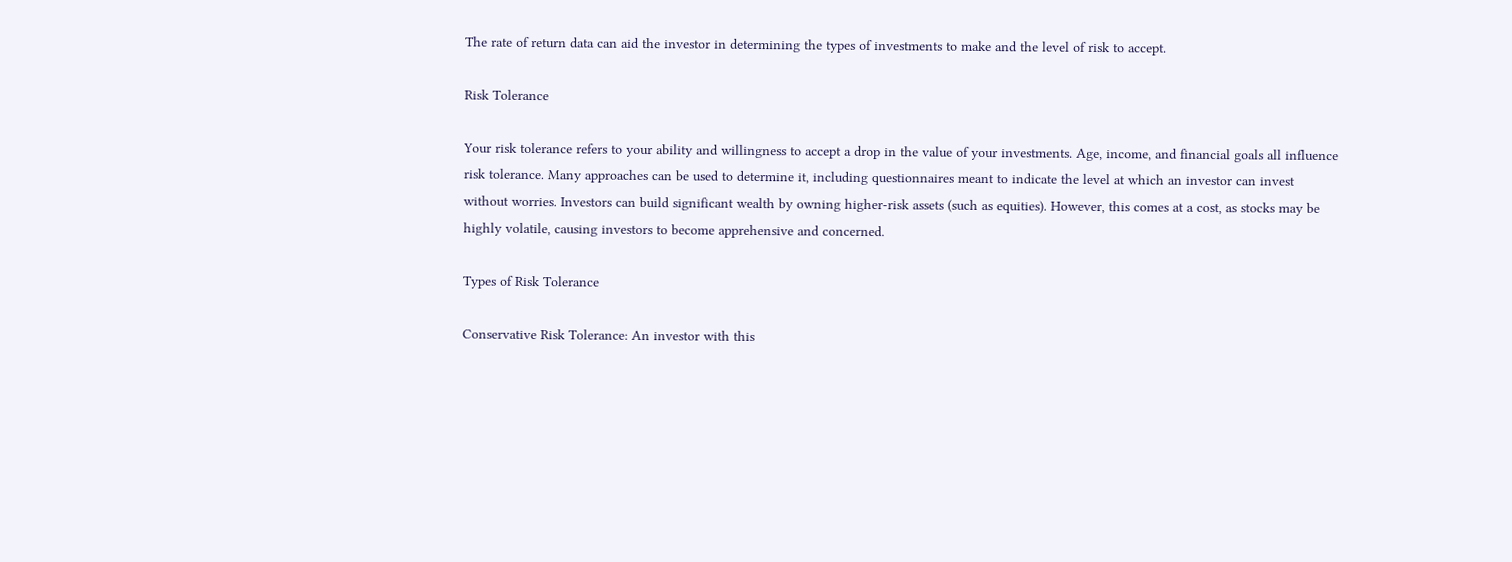The rate of return data can aid the investor in determining the types of investments to make and the level of risk to accept.

Risk Tolerance

Your risk tolerance refers to your ability and willingness to accept a drop in the value of your investments. Age, income, and financial goals all influence risk tolerance. Many approaches can be used to determine it, including questionnaires meant to indicate the level at which an investor can invest without worries. Investors can build significant wealth by owning higher-risk assets (such as equities). However, this comes at a cost, as stocks may be highly volatile, causing investors to become apprehensive and concerned.

Types of Risk Tolerance

Conservative Risk Tolerance: An investor with this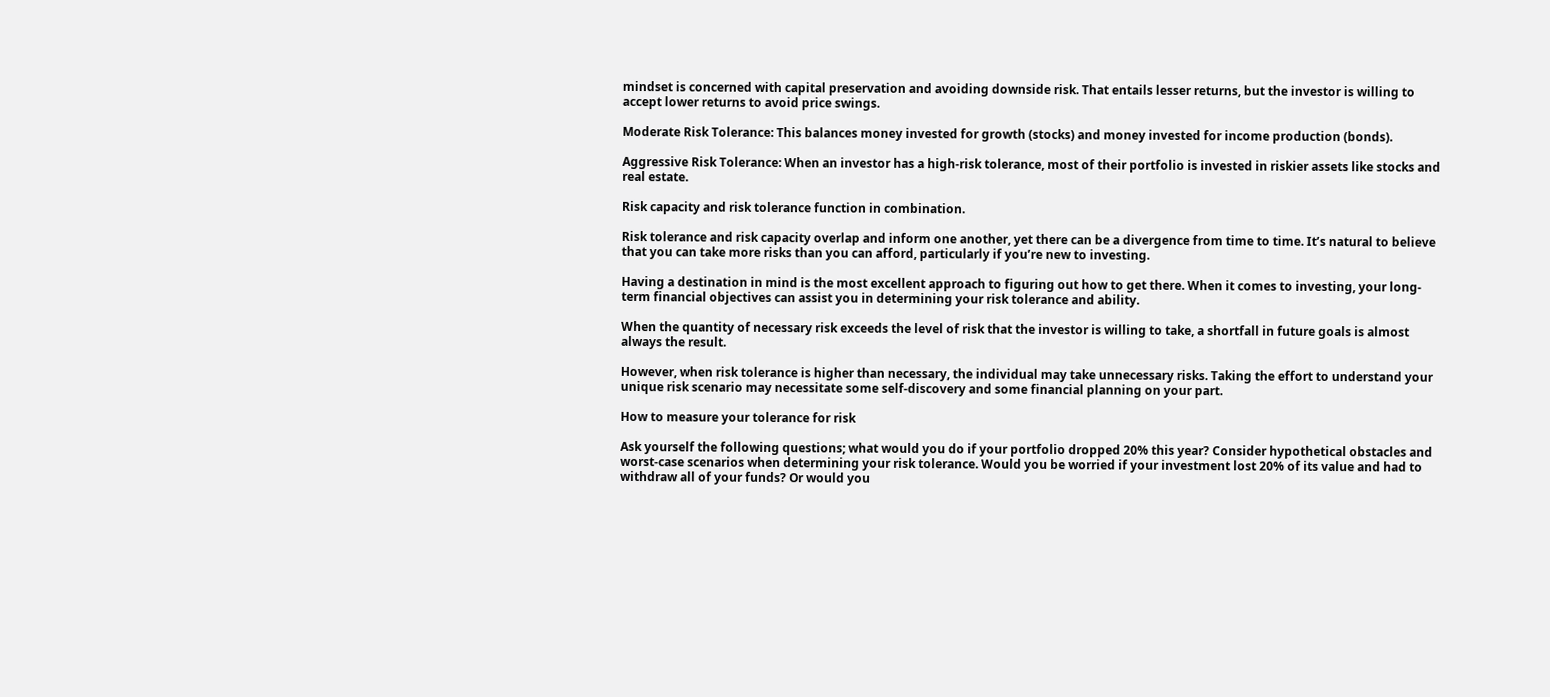mindset is concerned with capital preservation and avoiding downside risk. That entails lesser returns, but the investor is willing to accept lower returns to avoid price swings.

Moderate Risk Tolerance: This balances money invested for growth (stocks) and money invested for income production (bonds).

Aggressive Risk Tolerance: When an investor has a high-risk tolerance, most of their portfolio is invested in riskier assets like stocks and real estate.

Risk capacity and risk tolerance function in combination.

Risk tolerance and risk capacity overlap and inform one another, yet there can be a divergence from time to time. It’s natural to believe that you can take more risks than you can afford, particularly if you’re new to investing.

Having a destination in mind is the most excellent approach to figuring out how to get there. When it comes to investing, your long-term financial objectives can assist you in determining your risk tolerance and ability.

When the quantity of necessary risk exceeds the level of risk that the investor is willing to take, a shortfall in future goals is almost always the result.

However, when risk tolerance is higher than necessary, the individual may take unnecessary risks. Taking the effort to understand your unique risk scenario may necessitate some self-discovery and some financial planning on your part.

How to measure your tolerance for risk

Ask yourself the following questions; what would you do if your portfolio dropped 20% this year? Consider hypothetical obstacles and worst-case scenarios when determining your risk tolerance. Would you be worried if your investment lost 20% of its value and had to withdraw all of your funds? Or would you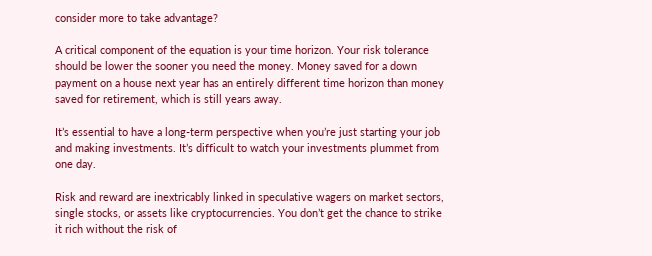consider more to take advantage?

A critical component of the equation is your time horizon. Your risk tolerance should be lower the sooner you need the money. Money saved for a down payment on a house next year has an entirely different time horizon than money saved for retirement, which is still years away.

It’s essential to have a long-term perspective when you’re just starting your job and making investments. It’s difficult to watch your investments plummet from one day.

Risk and reward are inextricably linked in speculative wagers on market sectors, single stocks, or assets like cryptocurrencies. You don’t get the chance to strike it rich without the risk of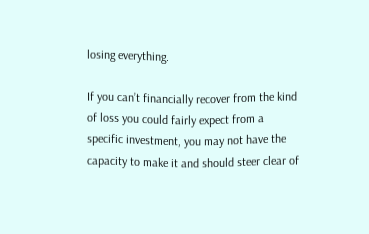losing everything.

If you can’t financially recover from the kind of loss you could fairly expect from a specific investment, you may not have the capacity to make it and should steer clear of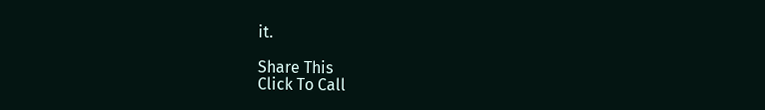it.

Share This
Click To Call